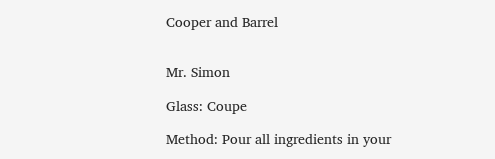Cooper and Barrel


Mr. Simon

Glass: Coupe

Method: Pour all ingredients in your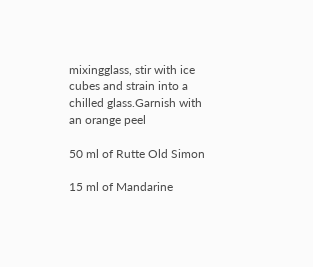mixingglass, stir with ice cubes and strain into a chilled glass.Garnish with an orange peel

50 ml of Rutte Old Simon

15 ml of Mandarine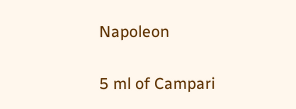Napoleon

5 ml of Campari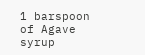1 barspoon of Agave syrup